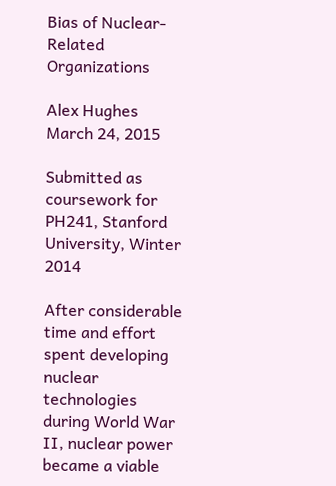Bias of Nuclear-Related Organizations

Alex Hughes
March 24, 2015

Submitted as coursework for PH241, Stanford University, Winter 2014

After considerable time and effort spent developing nuclear technologies during World War II, nuclear power became a viable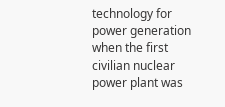technology for power generation when the first civilian nuclear power plant was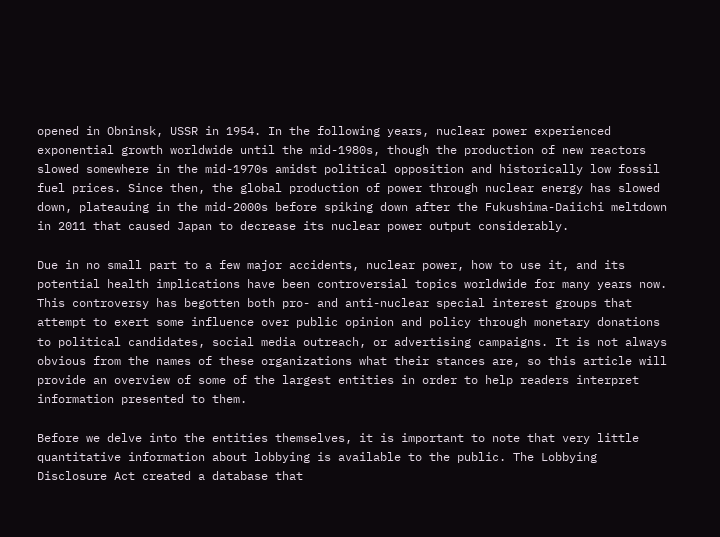opened in Obninsk, USSR in 1954. In the following years, nuclear power experienced exponential growth worldwide until the mid-1980s, though the production of new reactors slowed somewhere in the mid-1970s amidst political opposition and historically low fossil fuel prices. Since then, the global production of power through nuclear energy has slowed down, plateauing in the mid-2000s before spiking down after the Fukushima-Daiichi meltdown in 2011 that caused Japan to decrease its nuclear power output considerably.

Due in no small part to a few major accidents, nuclear power, how to use it, and its potential health implications have been controversial topics worldwide for many years now. This controversy has begotten both pro- and anti-nuclear special interest groups that attempt to exert some influence over public opinion and policy through monetary donations to political candidates, social media outreach, or advertising campaigns. It is not always obvious from the names of these organizations what their stances are, so this article will provide an overview of some of the largest entities in order to help readers interpret information presented to them.

Before we delve into the entities themselves, it is important to note that very little quantitative information about lobbying is available to the public. The Lobbying Disclosure Act created a database that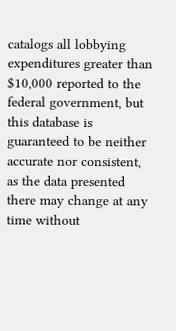catalogs all lobbying expenditures greater than $10,000 reported to the federal government, but this database is guaranteed to be neither accurate nor consistent, as the data presented there may change at any time without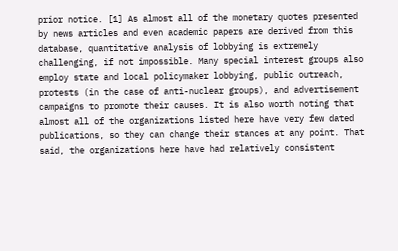prior notice. [1] As almost all of the monetary quotes presented by news articles and even academic papers are derived from this database, quantitative analysis of lobbying is extremely challenging, if not impossible. Many special interest groups also employ state and local policymaker lobbying, public outreach, protests (in the case of anti-nuclear groups), and advertisement campaigns to promote their causes. It is also worth noting that almost all of the organizations listed here have very few dated publications, so they can change their stances at any point. That said, the organizations here have had relatively consistent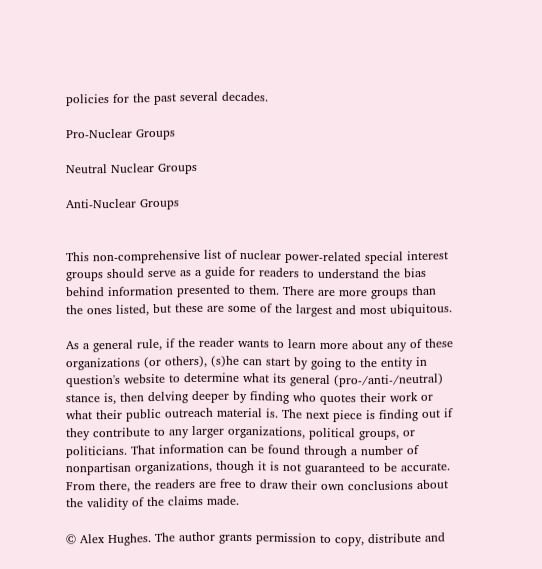policies for the past several decades.

Pro-Nuclear Groups

Neutral Nuclear Groups

Anti-Nuclear Groups


This non-comprehensive list of nuclear power-related special interest groups should serve as a guide for readers to understand the bias behind information presented to them. There are more groups than the ones listed, but these are some of the largest and most ubiquitous.

As a general rule, if the reader wants to learn more about any of these organizations (or others), (s)he can start by going to the entity in question's website to determine what its general (pro-/anti-/neutral) stance is, then delving deeper by finding who quotes their work or what their public outreach material is. The next piece is finding out if they contribute to any larger organizations, political groups, or politicians. That information can be found through a number of nonpartisan organizations, though it is not guaranteed to be accurate. From there, the readers are free to draw their own conclusions about the validity of the claims made.

© Alex Hughes. The author grants permission to copy, distribute and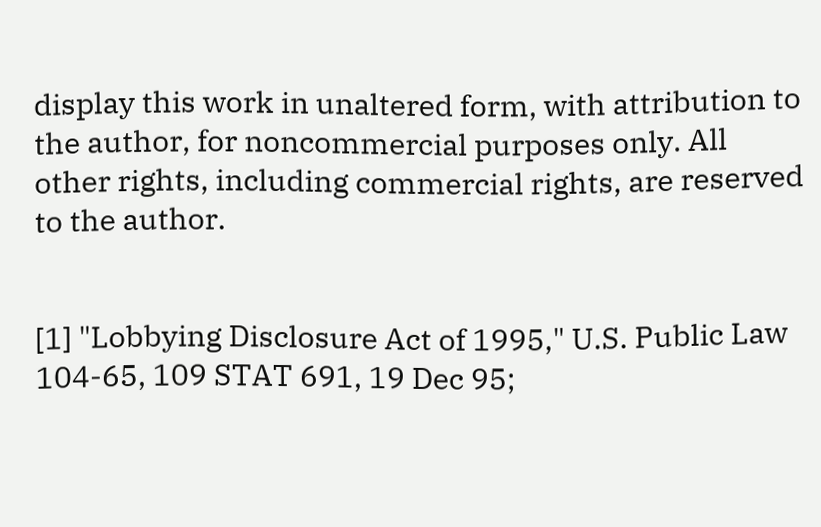display this work in unaltered form, with attribution to the author, for noncommercial purposes only. All other rights, including commercial rights, are reserved to the author.


[1] "Lobbying Disclosure Act of 1995," U.S. Public Law 104-65, 109 STAT 691, 19 Dec 95;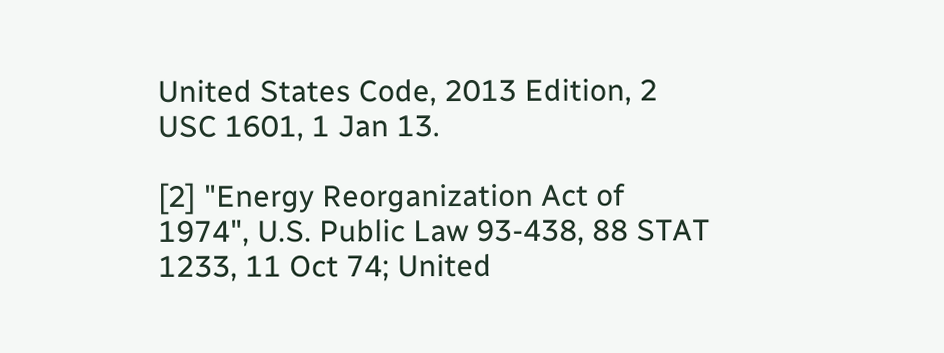United States Code, 2013 Edition, 2 USC 1601, 1 Jan 13.

[2] "Energy Reorganization Act of 1974", U.S. Public Law 93-438, 88 STAT 1233, 11 Oct 74; United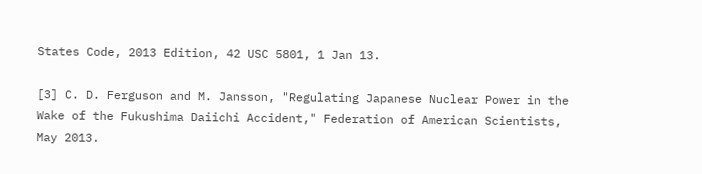States Code, 2013 Edition, 42 USC 5801, 1 Jan 13.

[3] C. D. Ferguson and M. Jansson, "Regulating Japanese Nuclear Power in the Wake of the Fukushima Daiichi Accident," Federation of American Scientists, May 2013.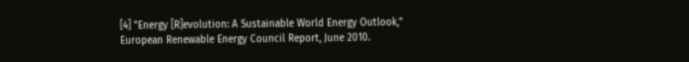[4] "Energy [R]evolution: A Sustainable World Energy Outlook," European Renewable Energy Council Report, June 2010.